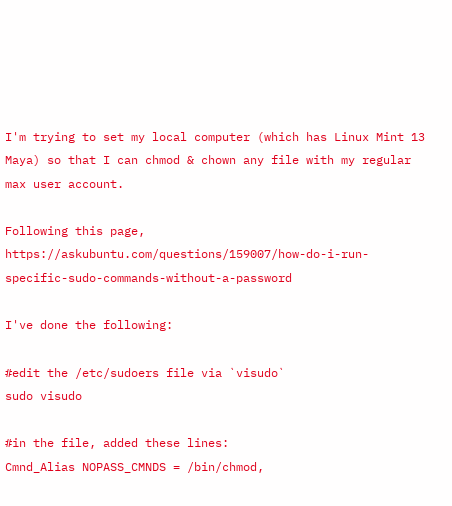I'm trying to set my local computer (which has Linux Mint 13 Maya) so that I can chmod & chown any file with my regular max user account.

Following this page, https://askubuntu.com/questions/159007/how-do-i-run-specific-sudo-commands-without-a-password

I've done the following:

#edit the /etc/sudoers file via `visudo`
sudo visudo

#in the file, added these lines:
Cmnd_Alias NOPASS_CMNDS = /bin/chmod,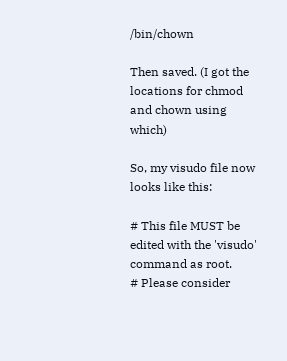/bin/chown

Then saved. (I got the locations for chmod and chown using which)

So, my visudo file now looks like this:

# This file MUST be edited with the 'visudo' command as root.
# Please consider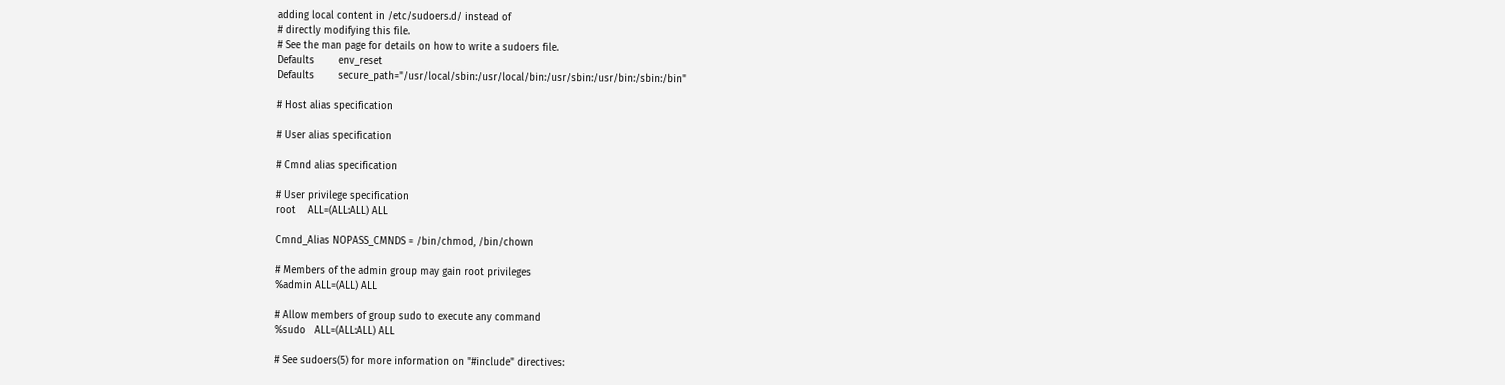adding local content in /etc/sudoers.d/ instead of
# directly modifying this file.
# See the man page for details on how to write a sudoers file.
Defaults        env_reset
Defaults        secure_path="/usr/local/sbin:/usr/local/bin:/usr/sbin:/usr/bin:/sbin:/bin"

# Host alias specification

# User alias specification

# Cmnd alias specification

# User privilege specification
root    ALL=(ALL:ALL) ALL

Cmnd_Alias NOPASS_CMNDS = /bin/chmod, /bin/chown

# Members of the admin group may gain root privileges
%admin ALL=(ALL) ALL

# Allow members of group sudo to execute any command
%sudo   ALL=(ALL:ALL) ALL

# See sudoers(5) for more information on "#include" directives: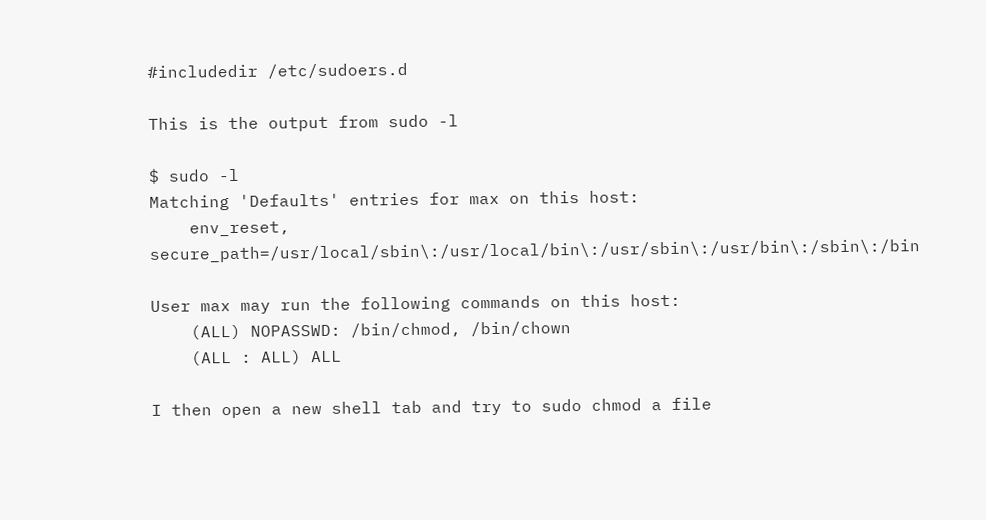#includedir /etc/sudoers.d

This is the output from sudo -l

$ sudo -l
Matching 'Defaults' entries for max on this host:
    env_reset, secure_path=/usr/local/sbin\:/usr/local/bin\:/usr/sbin\:/usr/bin\:/sbin\:/bin

User max may run the following commands on this host:
    (ALL) NOPASSWD: /bin/chmod, /bin/chown
    (ALL : ALL) ALL

I then open a new shell tab and try to sudo chmod a file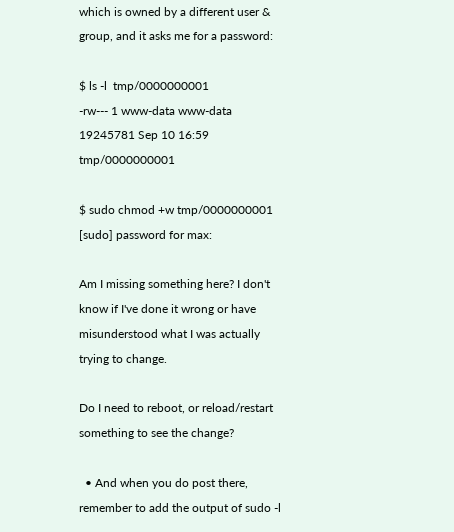which is owned by a different user & group, and it asks me for a password:

$ ls -l  tmp/0000000001
-rw--- 1 www-data www-data 19245781 Sep 10 16:59 tmp/0000000001

$ sudo chmod +w tmp/0000000001
[sudo] password for max:

Am I missing something here? I don't know if I've done it wrong or have misunderstood what I was actually trying to change.

Do I need to reboot, or reload/restart something to see the change?

  • And when you do post there, remember to add the output of sudo -l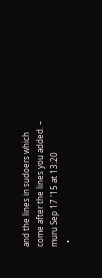and the lines in sudoers which come after the lines you added. – muru Sep 17 '15 at 13:20
  •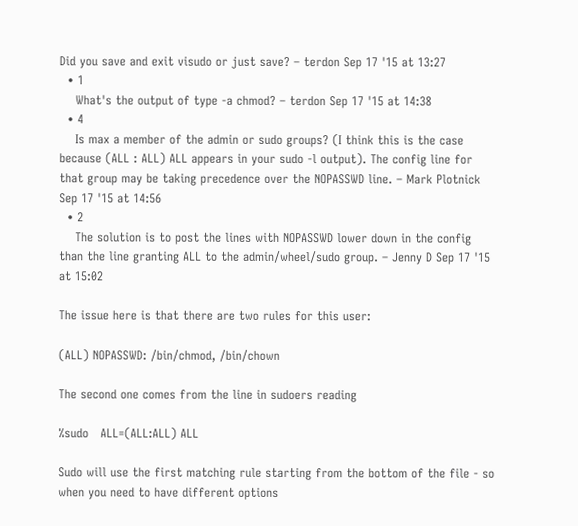Did you save and exit visudo or just save? – terdon Sep 17 '15 at 13:27
  • 1
    What's the output of type -a chmod? – terdon Sep 17 '15 at 14:38
  • 4
    Is max a member of the admin or sudo groups? (I think this is the case because (ALL : ALL) ALL appears in your sudo -l output). The config line for that group may be taking precedence over the NOPASSWD line. – Mark Plotnick Sep 17 '15 at 14:56
  • 2
    The solution is to post the lines with NOPASSWD lower down in the config than the line granting ALL to the admin/wheel/sudo group. – Jenny D Sep 17 '15 at 15:02

The issue here is that there are two rules for this user:

(ALL) NOPASSWD: /bin/chmod, /bin/chown

The second one comes from the line in sudoers reading

%sudo   ALL=(ALL:ALL) ALL

Sudo will use the first matching rule starting from the bottom of the file - so when you need to have different options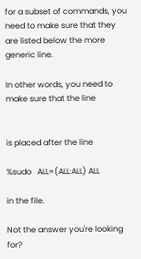for a subset of commands, you need to make sure that they are listed below the more generic line.

In other words, you need to make sure that the line


is placed after the line

%sudo   ALL=(ALL:ALL) ALL

in the file.

Not the answer you're looking for?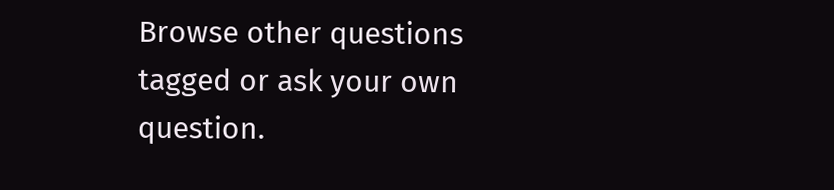Browse other questions tagged or ask your own question.